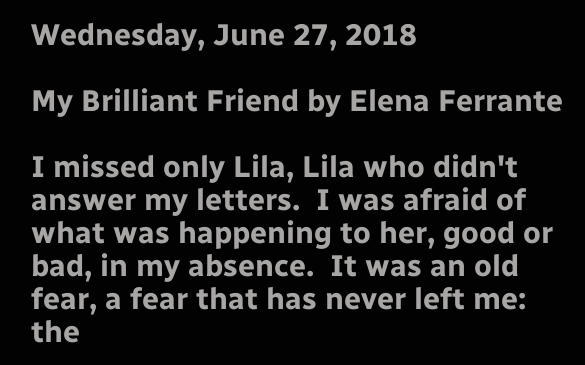Wednesday, June 27, 2018

My Brilliant Friend by Elena Ferrante

I missed only Lila, Lila who didn't answer my letters.  I was afraid of what was happening to her, good or bad, in my absence.  It was an old fear, a fear that has never left me: the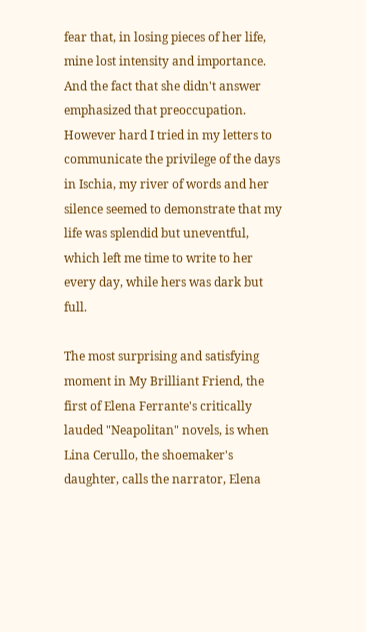fear that, in losing pieces of her life, mine lost intensity and importance.  And the fact that she didn't answer emphasized that preoccupation.  However hard I tried in my letters to communicate the privilege of the days in Ischia, my river of words and her silence seemed to demonstrate that my life was splendid but uneventful, which left me time to write to her every day, while hers was dark but full.

The most surprising and satisfying moment in My Brilliant Friend, the first of Elena Ferrante's critically lauded "Neapolitan" novels, is when Lina Cerullo, the shoemaker's daughter, calls the narrator, Elena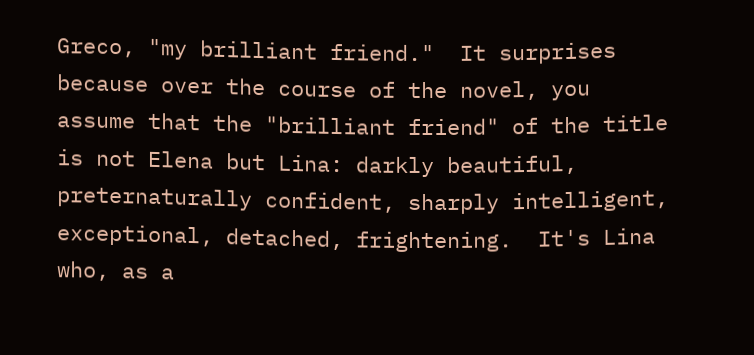Greco, "my brilliant friend."  It surprises because over the course of the novel, you assume that the "brilliant friend" of the title is not Elena but Lina: darkly beautiful, preternaturally confident, sharply intelligent, exceptional, detached, frightening.  It's Lina who, as a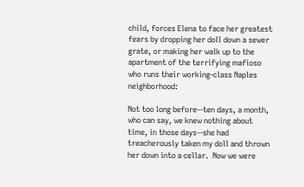child, forces Elena to face her greatest fears by dropping her doll down a sewer grate, or making her walk up to the apartment of the terrifying mafioso who runs their working-class Naples neighborhood:

Not too long before--ten days, a month, who can say, we knew nothing about time, in those days--she had treacherously taken my doll and thrown her down into a cellar.  Now we were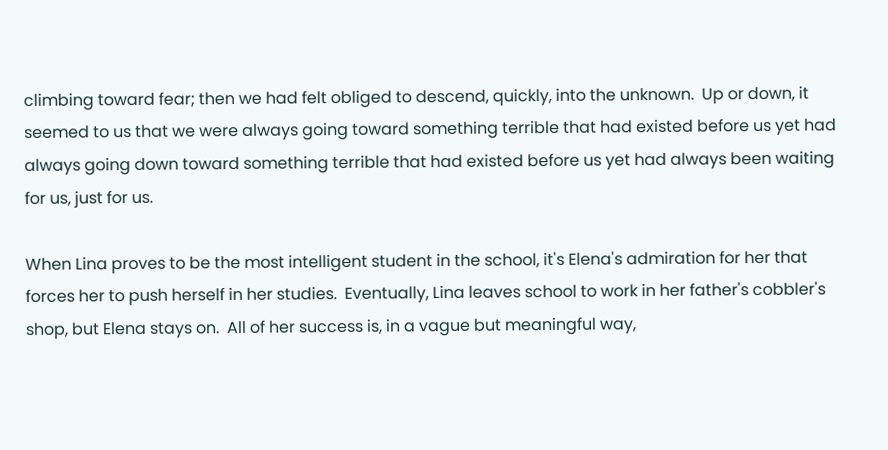climbing toward fear; then we had felt obliged to descend, quickly, into the unknown.  Up or down, it seemed to us that we were always going toward something terrible that had existed before us yet had always going down toward something terrible that had existed before us yet had always been waiting for us, just for us.

When Lina proves to be the most intelligent student in the school, it's Elena's admiration for her that forces her to push herself in her studies.  Eventually, Lina leaves school to work in her father's cobbler's shop, but Elena stays on.  All of her success is, in a vague but meaningful way,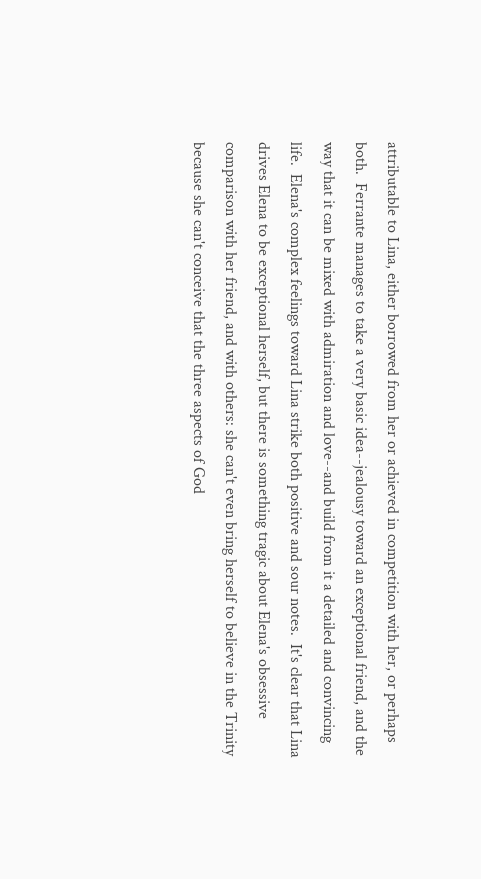attributable to Lina, either borrowed from her or achieved in competition with her, or perhaps both.  Ferrante manages to take a very basic idea--jealousy toward an exceptional friend, and the way that it can be mixed with admiration and love--and build from it a detailed and convincing life.  Elena's complex feelings toward Lina strike both positive and sour notes.  It's clear that Lina drives Elena to be exceptional herself, but there is something tragic about Elena's obsessive comparison with her friend, and with others: she can't even bring herself to believe in the Trinity because she can't conceive that the three aspects of God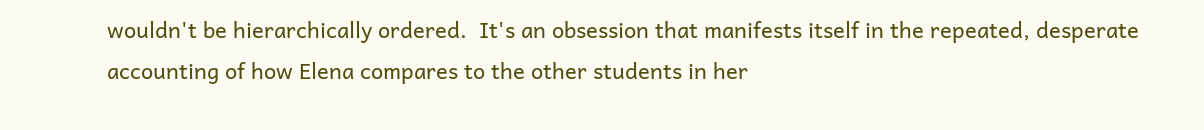wouldn't be hierarchically ordered.  It's an obsession that manifests itself in the repeated, desperate accounting of how Elena compares to the other students in her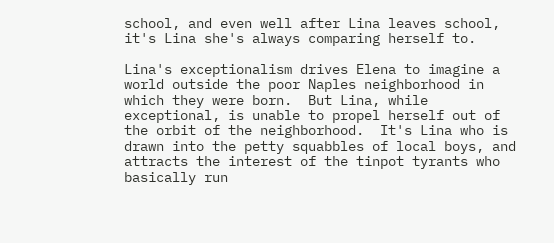school, and even well after Lina leaves school, it's Lina she's always comparing herself to.

Lina's exceptionalism drives Elena to imagine a world outside the poor Naples neighborhood in which they were born.  But Lina, while exceptional, is unable to propel herself out of the orbit of the neighborhood.  It's Lina who is drawn into the petty squabbles of local boys, and attracts the interest of the tinpot tyrants who basically run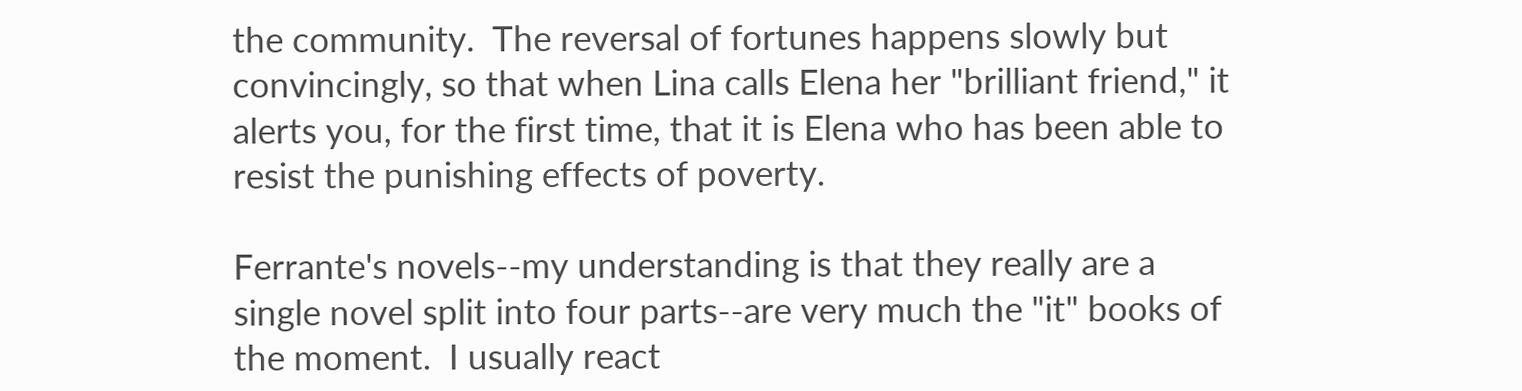the community.  The reversal of fortunes happens slowly but convincingly, so that when Lina calls Elena her "brilliant friend," it alerts you, for the first time, that it is Elena who has been able to resist the punishing effects of poverty.

Ferrante's novels--my understanding is that they really are a single novel split into four parts--are very much the "it" books of the moment.  I usually react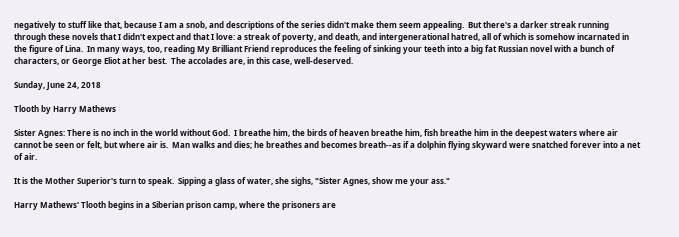negatively to stuff like that, because I am a snob, and descriptions of the series didn't make them seem appealing.  But there's a darker streak running through these novels that I didn't expect and that I love: a streak of poverty, and death, and intergenerational hatred, all of which is somehow incarnated in the figure of Lina.  In many ways, too, reading My Brilliant Friend reproduces the feeling of sinking your teeth into a big fat Russian novel with a bunch of characters, or George Eliot at her best.  The accolades are, in this case, well-deserved.

Sunday, June 24, 2018

Tlooth by Harry Mathews

Sister Agnes: There is no inch in the world without God.  I breathe him, the birds of heaven breathe him, fish breathe him in the deepest waters where air cannot be seen or felt, but where air is.  Man walks and dies; he breathes and becomes breath--as if a dolphin flying skyward were snatched forever into a net of air.

It is the Mother Superior's turn to speak.  Sipping a glass of water, she sighs, "Sister Agnes, show me your ass."

Harry Mathews' Tlooth begins in a Siberian prison camp, where the prisoners are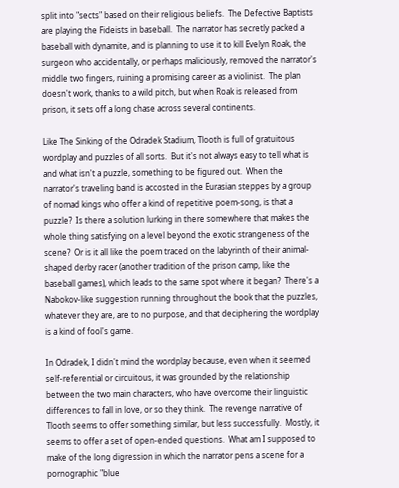split into "sects" based on their religious beliefs.  The Defective Baptists are playing the Fideists in baseball.  The narrator has secretly packed a baseball with dynamite, and is planning to use it to kill Evelyn Roak, the surgeon who accidentally, or perhaps maliciously, removed the narrator's middle two fingers, ruining a promising career as a violinist.  The plan doesn't work, thanks to a wild pitch, but when Roak is released from prison, it sets off a long chase across several continents.

Like The Sinking of the Odradek Stadium, Tlooth is full of gratuitous wordplay and puzzles of all sorts.  But it's not always easy to tell what is and what isn't a puzzle, something to be figured out.  When the narrator's traveling band is accosted in the Eurasian steppes by a group of nomad kings who offer a kind of repetitive poem-song, is that a puzzle?  Is there a solution lurking in there somewhere that makes the whole thing satisfying on a level beyond the exotic strangeness of the scene?  Or is it all like the poem traced on the labyrinth of their animal-shaped derby racer (another tradition of the prison camp, like the baseball games), which leads to the same spot where it began?  There's a Nabokov-like suggestion running throughout the book that the puzzles, whatever they are, are to no purpose, and that deciphering the wordplay is a kind of fool's game.

In Odradek, I didn't mind the wordplay because, even when it seemed self-referential or circuitous, it was grounded by the relationship between the two main characters, who have overcome their linguistic differences to fall in love, or so they think.  The revenge narrative of Tlooth seems to offer something similar, but less successfully.  Mostly, it seems to offer a set of open-ended questions.  What am I supposed to make of the long digression in which the narrator pens a scene for a pornographic "blue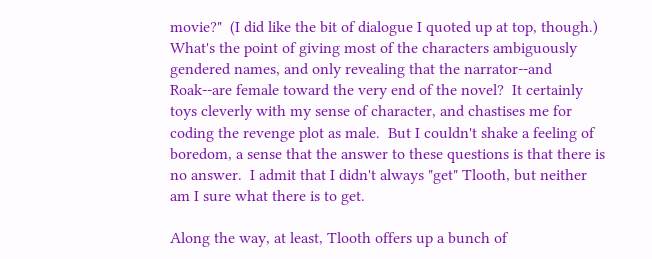movie?"  (I did like the bit of dialogue I quoted up at top, though.)  What's the point of giving most of the characters ambiguously gendered names, and only revealing that the narrator--and Roak--are female toward the very end of the novel?  It certainly toys cleverly with my sense of character, and chastises me for coding the revenge plot as male.  But I couldn't shake a feeling of boredom, a sense that the answer to these questions is that there is no answer.  I admit that I didn't always "get" Tlooth, but neither am I sure what there is to get.

Along the way, at least, Tlooth offers up a bunch of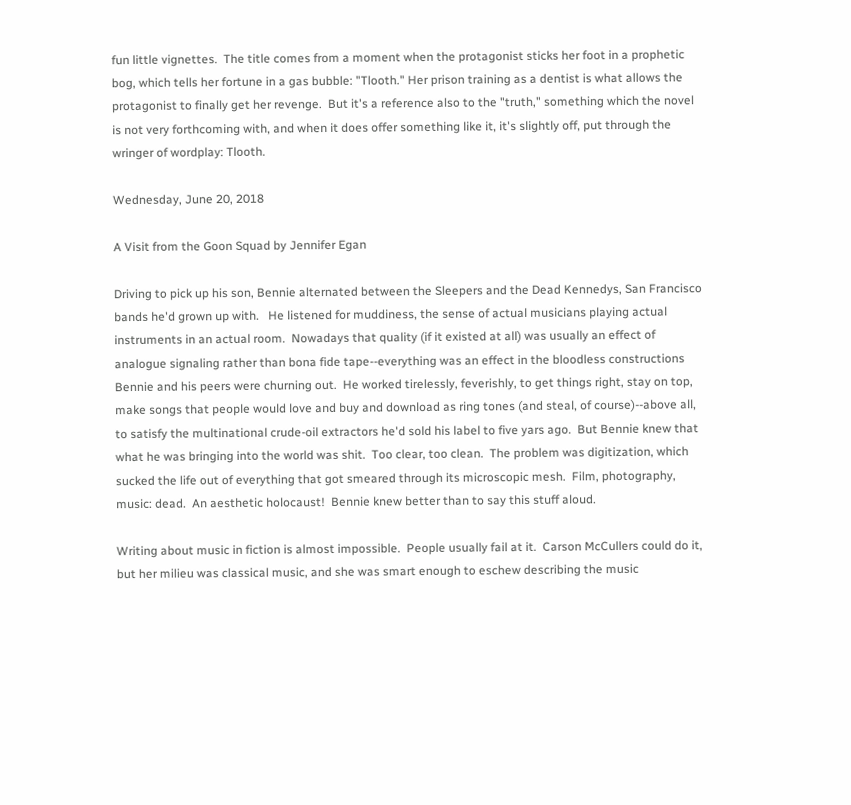fun little vignettes.  The title comes from a moment when the protagonist sticks her foot in a prophetic bog, which tells her fortune in a gas bubble: "Tlooth." Her prison training as a dentist is what allows the protagonist to finally get her revenge.  But it's a reference also to the "truth," something which the novel is not very forthcoming with, and when it does offer something like it, it's slightly off, put through the wringer of wordplay: Tlooth.

Wednesday, June 20, 2018

A Visit from the Goon Squad by Jennifer Egan

Driving to pick up his son, Bennie alternated between the Sleepers and the Dead Kennedys, San Francisco bands he'd grown up with.   He listened for muddiness, the sense of actual musicians playing actual instruments in an actual room.  Nowadays that quality (if it existed at all) was usually an effect of analogue signaling rather than bona fide tape--everything was an effect in the bloodless constructions Bennie and his peers were churning out.  He worked tirelessly, feverishly, to get things right, stay on top, make songs that people would love and buy and download as ring tones (and steal, of course)--above all, to satisfy the multinational crude-oil extractors he'd sold his label to five yars ago.  But Bennie knew that what he was bringing into the world was shit.  Too clear, too clean.  The problem was digitization, which sucked the life out of everything that got smeared through its microscopic mesh.  Film, photography, music: dead.  An aesthetic holocaust!  Bennie knew better than to say this stuff aloud.

Writing about music in fiction is almost impossible.  People usually fail at it.  Carson McCullers could do it, but her milieu was classical music, and she was smart enough to eschew describing the music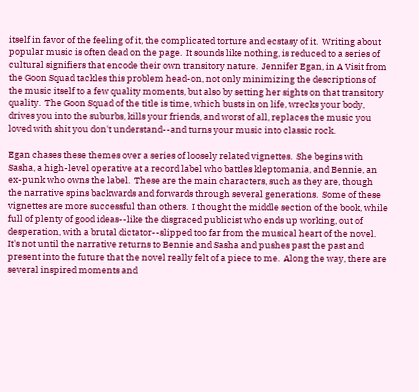itself in favor of the feeling of it, the complicated torture and ecstasy of it.  Writing about popular music is often dead on the page.  It sounds like nothing, is reduced to a series of cultural signifiers that encode their own transitory nature.  Jennifer Egan, in A Visit from the Goon Squad tackles this problem head-on, not only minimizing the descriptions of the music itself to a few quality moments, but also by setting her sights on that transitory quality.  The Goon Squad of the title is time, which busts in on life, wrecks your body, drives you into the suburbs, kills your friends, and worst of all, replaces the music you loved with shit you don't understand--and turns your music into classic rock.

Egan chases these themes over a series of loosely related vignettes.  She begins with Sasha, a high-level operative at a record label who battles kleptomania, and Bennie, an ex-punk who owns the label.  These are the main characters, such as they are, though the narrative spins backwards and forwards through several generations.  Some of these vignettes are more successful than others.  I thought the middle section of the book, while full of plenty of good ideas--like the disgraced publicist who ends up working, out of desperation, with a brutal dictator--slipped too far from the musical heart of the novel.  It's not until the narrative returns to Bennie and Sasha and pushes past the past and present into the future that the novel really felt of a piece to me.  Along the way, there are several inspired moments and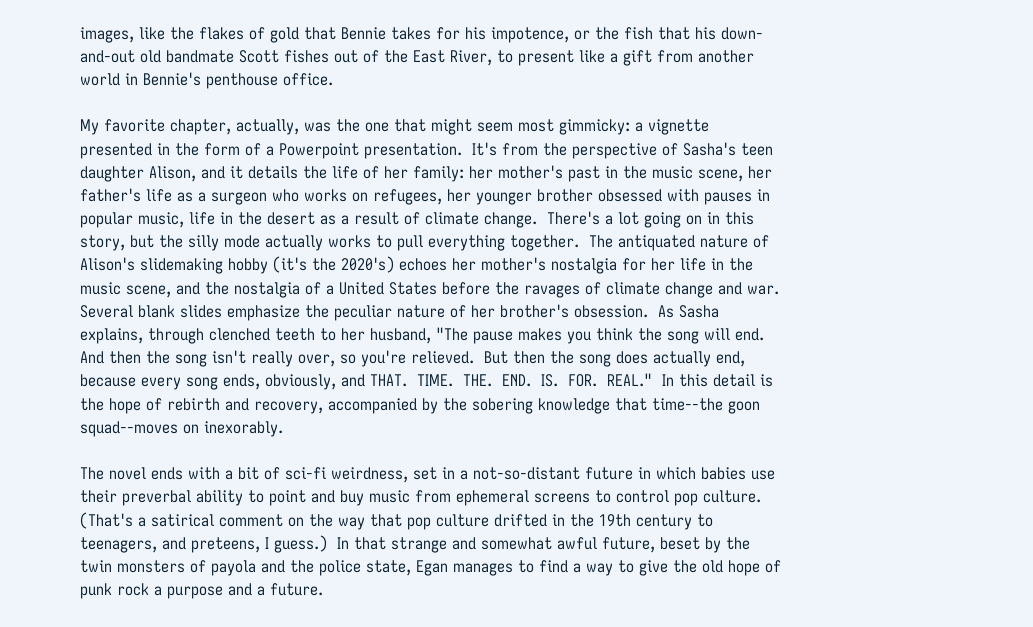images, like the flakes of gold that Bennie takes for his impotence, or the fish that his down-and-out old bandmate Scott fishes out of the East River, to present like a gift from another world in Bennie's penthouse office.

My favorite chapter, actually, was the one that might seem most gimmicky: a vignette presented in the form of a Powerpoint presentation.  It's from the perspective of Sasha's teen daughter Alison, and it details the life of her family: her mother's past in the music scene, her father's life as a surgeon who works on refugees, her younger brother obsessed with pauses in popular music, life in the desert as a result of climate change.  There's a lot going on in this story, but the silly mode actually works to pull everything together.  The antiquated nature of Alison's slidemaking hobby (it's the 2020's) echoes her mother's nostalgia for her life in the music scene, and the nostalgia of a United States before the ravages of climate change and war.  Several blank slides emphasize the peculiar nature of her brother's obsession.  As Sasha explains, through clenched teeth to her husband, "The pause makes you think the song will end.  And then the song isn't really over, so you're relieved.  But then the song does actually end, because every song ends, obviously, and THAT.  TIME.  THE.  END.  IS.  FOR.  REAL."  In this detail is the hope of rebirth and recovery, accompanied by the sobering knowledge that time--the goon squad--moves on inexorably.

The novel ends with a bit of sci-fi weirdness, set in a not-so-distant future in which babies use their preverbal ability to point and buy music from ephemeral screens to control pop culture.  (That's a satirical comment on the way that pop culture drifted in the 19th century to teenagers, and preteens, I guess.)  In that strange and somewhat awful future, beset by the twin monsters of payola and the police state, Egan manages to find a way to give the old hope of punk rock a purpose and a future.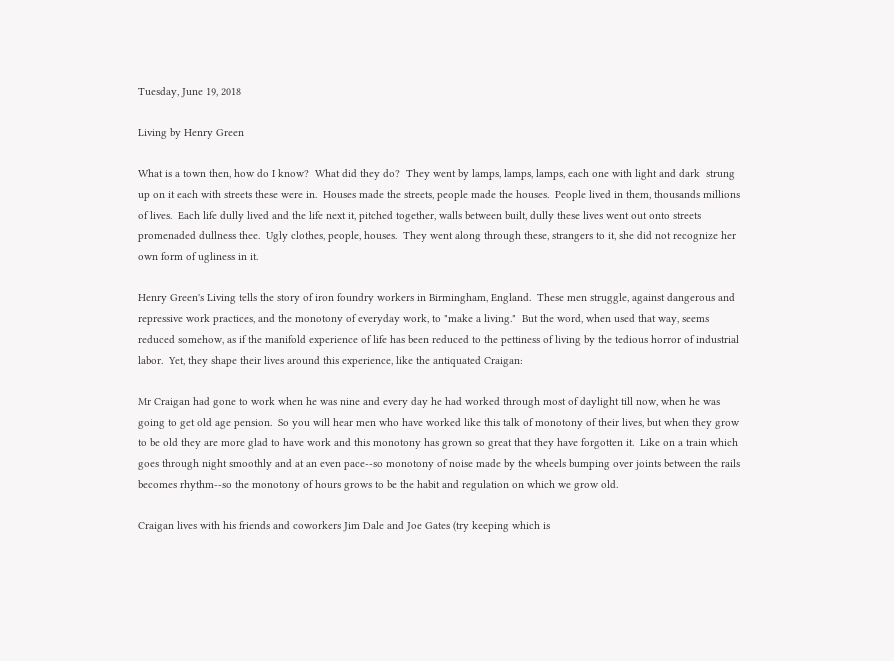Tuesday, June 19, 2018

Living by Henry Green

What is a town then, how do I know?  What did they do?  They went by lamps, lamps, lamps, each one with light and dark  strung up on it each with streets these were in.  Houses made the streets, people made the houses.  People lived in them, thousands millions of lives.  Each life dully lived and the life next it, pitched together, walls between built, dully these lives went out onto streets promenaded dullness thee.  Ugly clothes, people, houses.  They went along through these, strangers to it, she did not recognize her own form of ugliness in it.

Henry Green's Living tells the story of iron foundry workers in Birmingham, England.  These men struggle, against dangerous and repressive work practices, and the monotony of everyday work, to "make a living."  But the word, when used that way, seems reduced somehow, as if the manifold experience of life has been reduced to the pettiness of living by the tedious horror of industrial labor.  Yet, they shape their lives around this experience, like the antiquated Craigan:

Mr Craigan had gone to work when he was nine and every day he had worked through most of daylight till now, when he was going to get old age pension.  So you will hear men who have worked like this talk of monotony of their lives, but when they grow to be old they are more glad to have work and this monotony has grown so great that they have forgotten it.  Like on a train which goes through night smoothly and at an even pace--so monotony of noise made by the wheels bumping over joints between the rails becomes rhythm--so the monotony of hours grows to be the habit and regulation on which we grow old.

Craigan lives with his friends and coworkers Jim Dale and Joe Gates (try keeping which is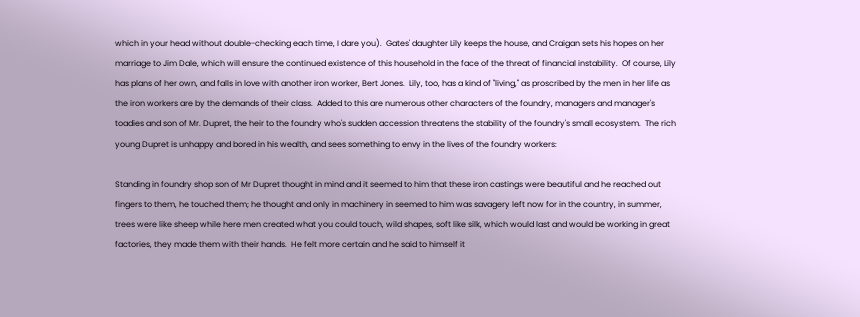which in your head without double-checking each time, I dare you).  Gates' daughter Lily keeps the house, and Craigan sets his hopes on her marriage to Jim Dale, which will ensure the continued existence of this household in the face of the threat of financial instability.  Of course, Lily has plans of her own, and falls in love with another iron worker, Bert Jones.  Lily, too, has a kind of "living," as proscribed by the men in her life as the iron workers are by the demands of their class.  Added to this are numerous other characters of the foundry, managers and manager's toadies and son of Mr. Dupret, the heir to the foundry who's sudden accession threatens the stability of the foundry's small ecosystem.  The rich young Dupret is unhappy and bored in his wealth, and sees something to envy in the lives of the foundry workers:

Standing in foundry shop son of Mr Dupret thought in mind and it seemed to him that these iron castings were beautiful and he reached out fingers to them, he touched them; he thought and only in machinery in seemed to him was savagery left now for in the country, in summer, trees were like sheep while here men created what you could touch, wild shapes, soft like silk, which would last and would be working in great factories, they made them with their hands.  He felt more certain and he said to himself it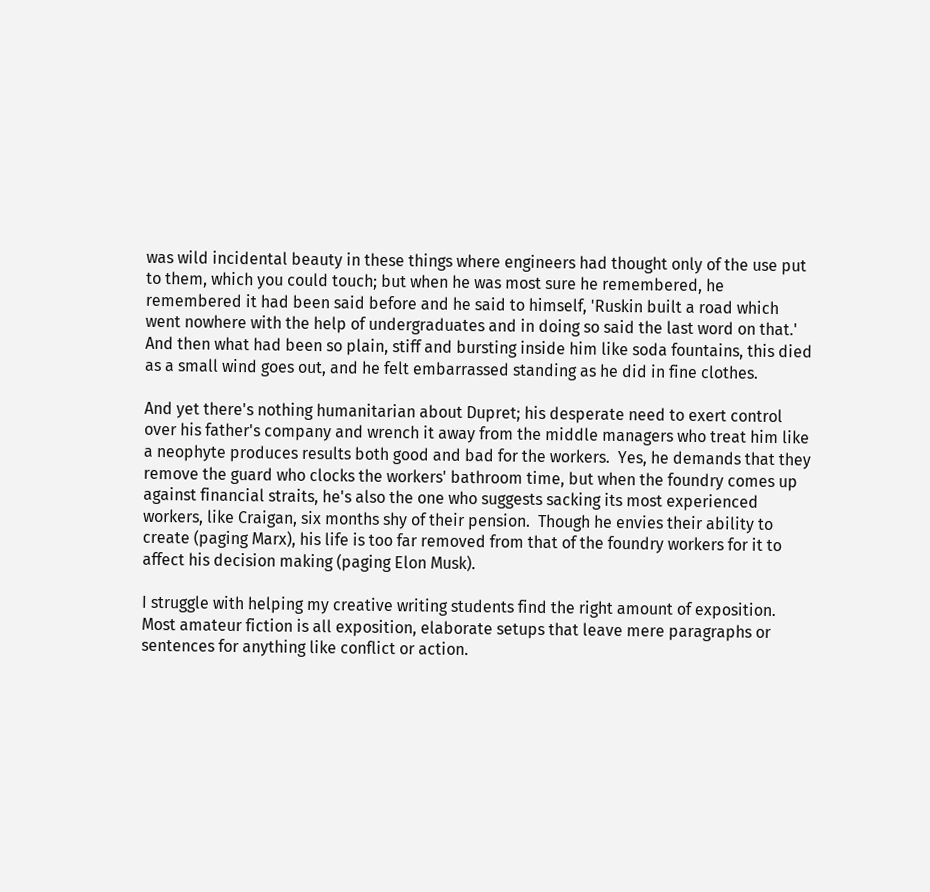was wild incidental beauty in these things where engineers had thought only of the use put to them, which you could touch; but when he was most sure he remembered, he remembered it had been said before and he said to himself, 'Ruskin built a road which went nowhere with the help of undergraduates and in doing so said the last word on that.'  And then what had been so plain, stiff and bursting inside him like soda fountains, this died as a small wind goes out, and he felt embarrassed standing as he did in fine clothes.

And yet there's nothing humanitarian about Dupret; his desperate need to exert control over his father's company and wrench it away from the middle managers who treat him like a neophyte produces results both good and bad for the workers.  Yes, he demands that they remove the guard who clocks the workers' bathroom time, but when the foundry comes up against financial straits, he's also the one who suggests sacking its most experienced workers, like Craigan, six months shy of their pension.  Though he envies their ability to create (paging Marx), his life is too far removed from that of the foundry workers for it to affect his decision making (paging Elon Musk).

I struggle with helping my creative writing students find the right amount of exposition.  Most amateur fiction is all exposition, elaborate setups that leave mere paragraphs or sentences for anything like conflict or action.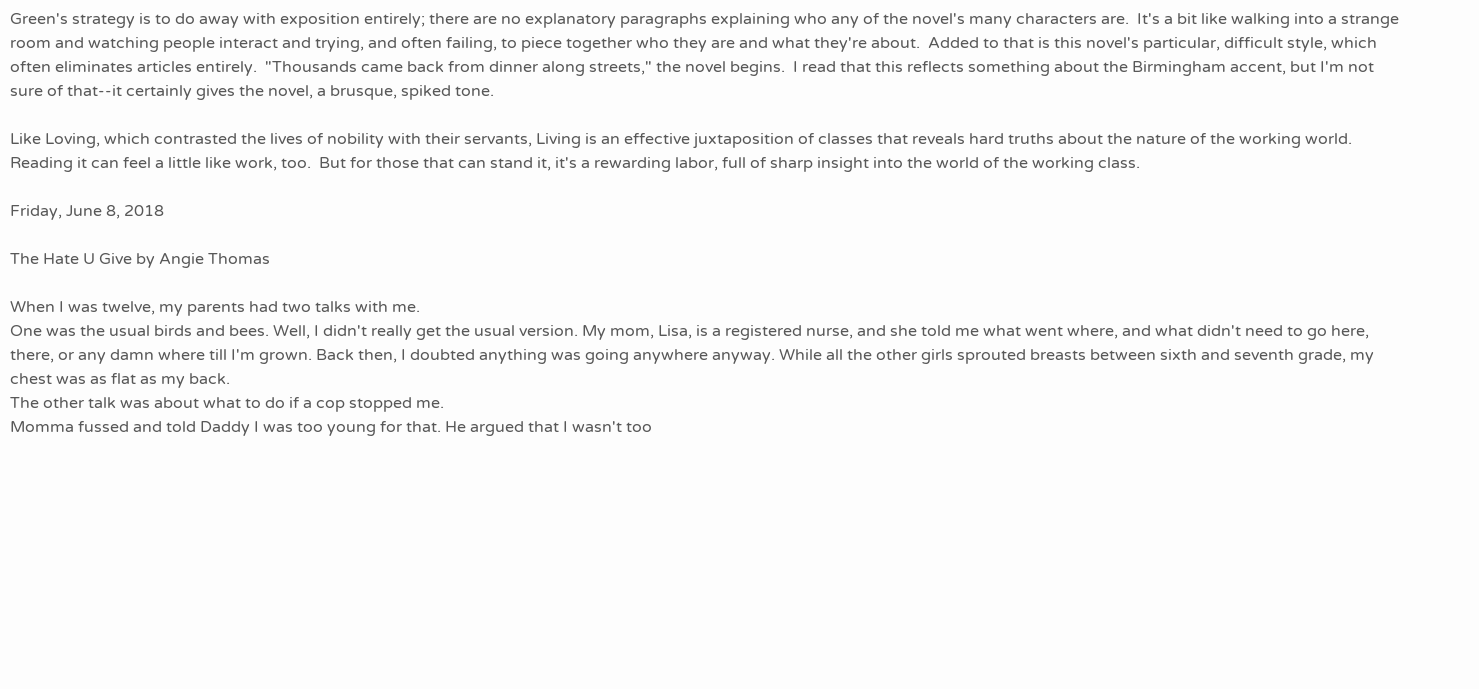Green's strategy is to do away with exposition entirely; there are no explanatory paragraphs explaining who any of the novel's many characters are.  It's a bit like walking into a strange room and watching people interact and trying, and often failing, to piece together who they are and what they're about.  Added to that is this novel's particular, difficult style, which often eliminates articles entirely.  "Thousands came back from dinner along streets," the novel begins.  I read that this reflects something about the Birmingham accent, but I'm not sure of that--it certainly gives the novel, a brusque, spiked tone.

Like Loving, which contrasted the lives of nobility with their servants, Living is an effective juxtaposition of classes that reveals hard truths about the nature of the working world.  Reading it can feel a little like work, too.  But for those that can stand it, it's a rewarding labor, full of sharp insight into the world of the working class.

Friday, June 8, 2018

The Hate U Give by Angie Thomas

When I was twelve, my parents had two talks with me.
One was the usual birds and bees. Well, I didn't really get the usual version. My mom, Lisa, is a registered nurse, and she told me what went where, and what didn't need to go here, there, or any damn where till I'm grown. Back then, I doubted anything was going anywhere anyway. While all the other girls sprouted breasts between sixth and seventh grade, my chest was as flat as my back.
The other talk was about what to do if a cop stopped me.
Momma fussed and told Daddy I was too young for that. He argued that I wasn't too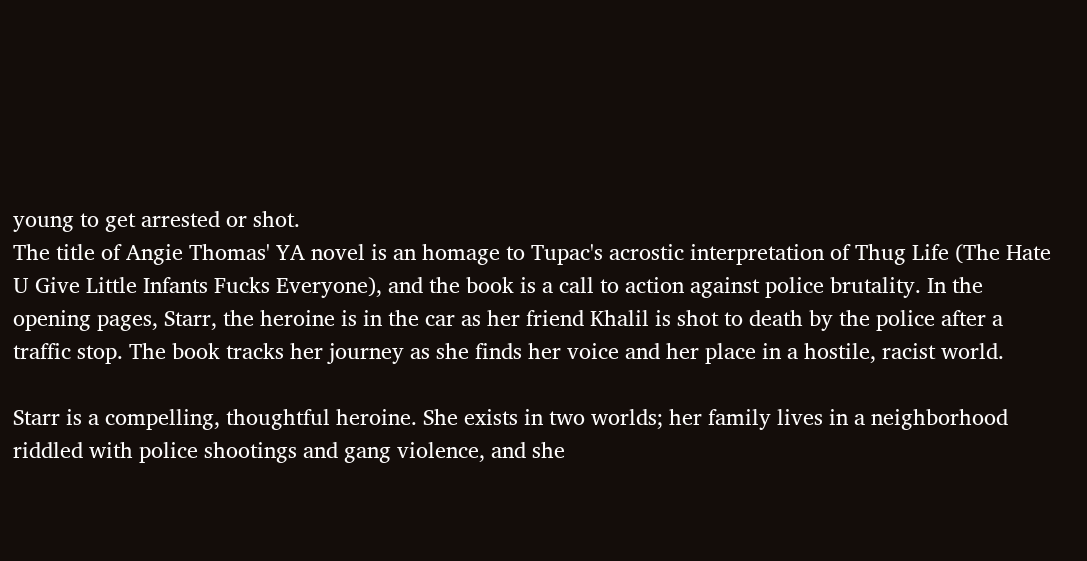young to get arrested or shot.
The title of Angie Thomas' YA novel is an homage to Tupac's acrostic interpretation of Thug Life (The Hate U Give Little Infants Fucks Everyone), and the book is a call to action against police brutality. In the opening pages, Starr, the heroine is in the car as her friend Khalil is shot to death by the police after a traffic stop. The book tracks her journey as she finds her voice and her place in a hostile, racist world.

Starr is a compelling, thoughtful heroine. She exists in two worlds; her family lives in a neighborhood riddled with police shootings and gang violence, and she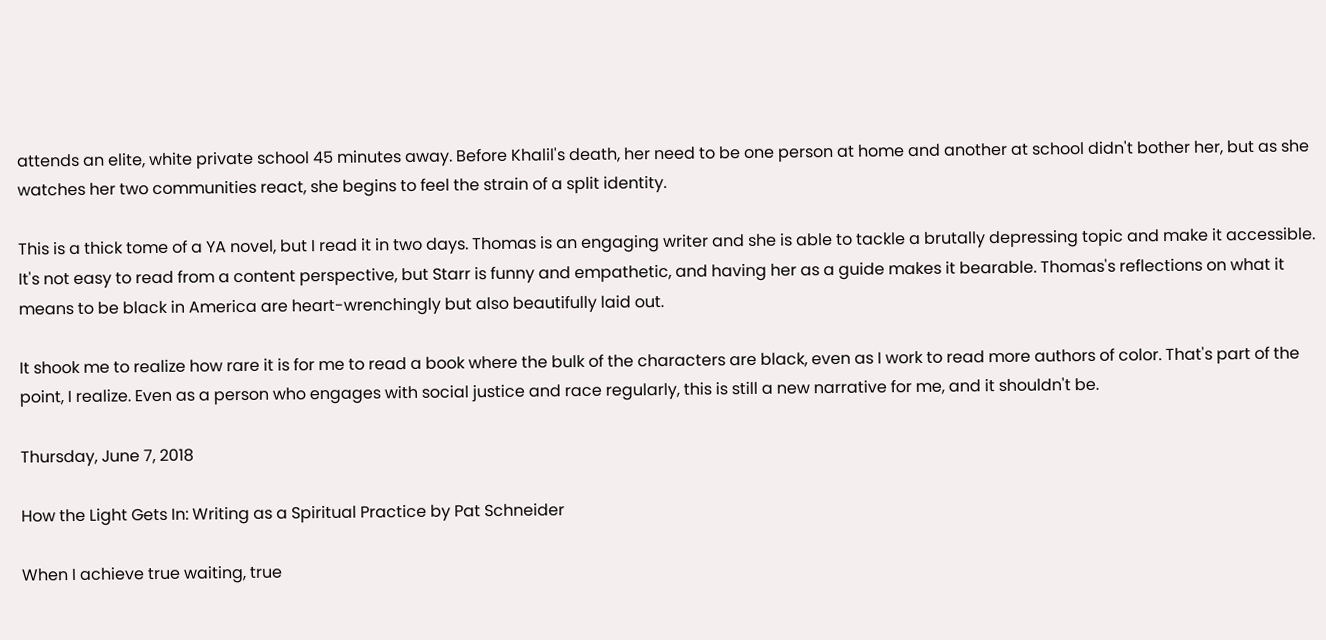attends an elite, white private school 45 minutes away. Before Khalil's death, her need to be one person at home and another at school didn't bother her, but as she watches her two communities react, she begins to feel the strain of a split identity.

This is a thick tome of a YA novel, but I read it in two days. Thomas is an engaging writer and she is able to tackle a brutally depressing topic and make it accessible. It's not easy to read from a content perspective, but Starr is funny and empathetic, and having her as a guide makes it bearable. Thomas's reflections on what it means to be black in America are heart-wrenchingly but also beautifully laid out.

It shook me to realize how rare it is for me to read a book where the bulk of the characters are black, even as I work to read more authors of color. That's part of the point, I realize. Even as a person who engages with social justice and race regularly, this is still a new narrative for me, and it shouldn't be.

Thursday, June 7, 2018

How the Light Gets In: Writing as a Spiritual Practice by Pat Schneider

When I achieve true waiting, true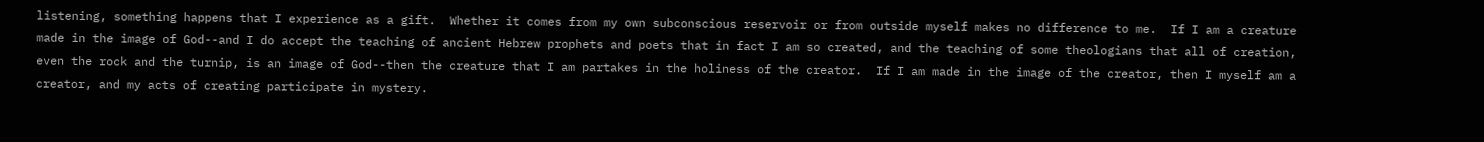listening, something happens that I experience as a gift.  Whether it comes from my own subconscious reservoir or from outside myself makes no difference to me.  If I am a creature made in the image of God--and I do accept the teaching of ancient Hebrew prophets and poets that in fact I am so created, and the teaching of some theologians that all of creation, even the rock and the turnip, is an image of God--then the creature that I am partakes in the holiness of the creator.  If I am made in the image of the creator, then I myself am a creator, and my acts of creating participate in mystery.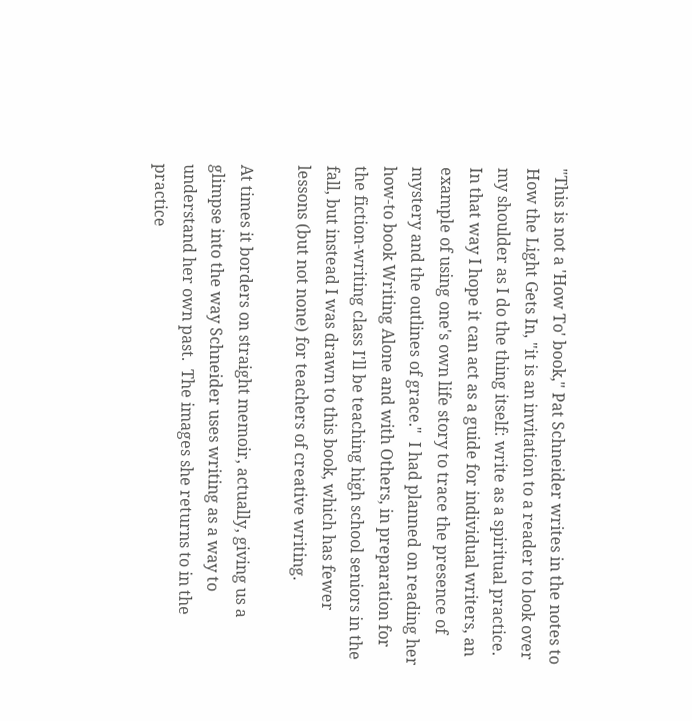"This is not a 'How To' book," Pat Schneider writes in the notes to How the Light Gets In, "it is an invitation to a reader to look over my shoulder as I do the thing itself: write as a spiritual practice.  In that way I hope it can act as a guide for individual writers, an example of using one's own life story to trace the presence of mystery and the outlines of grace."  I had planned on reading her how-to book Writing Alone and with Others, in preparation for the fiction-writing class I'll be teaching high school seniors in the fall, but instead I was drawn to this book, which has fewer lessons (but not none) for teachers of creative writing.

At times it borders on straight memoir, actually, giving us a glimpse into the way Schneider uses writing as a way to understand her own past.  The images she returns to in the practice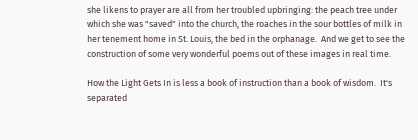she likens to prayer are all from her troubled upbringing: the peach tree under which she was "saved" into the church, the roaches in the sour bottles of milk in her tenement home in St. Louis, the bed in the orphanage.  And we get to see the construction of some very wonderful poems out of these images in real time.

How the Light Gets In is less a book of instruction than a book of wisdom.  It's separated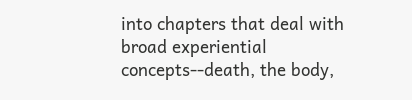into chapters that deal with broad experiential concepts--death, the body,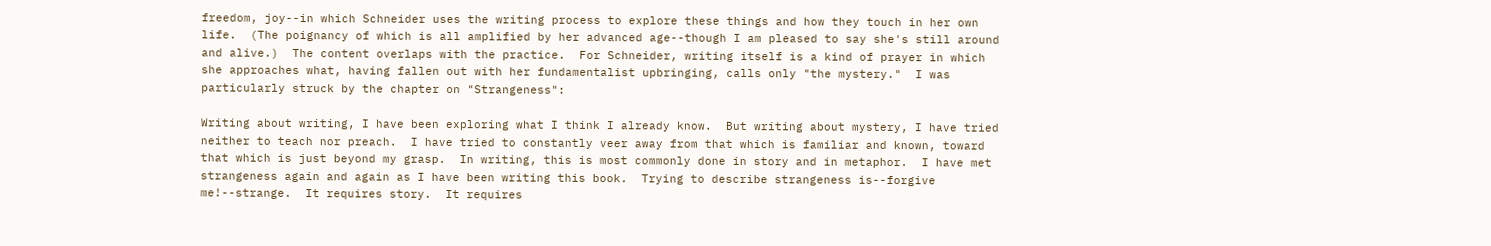freedom, joy--in which Schneider uses the writing process to explore these things and how they touch in her own life.  (The poignancy of which is all amplified by her advanced age--though I am pleased to say she's still around and alive.)  The content overlaps with the practice.  For Schneider, writing itself is a kind of prayer in which she approaches what, having fallen out with her fundamentalist upbringing, calls only "the mystery."  I was particularly struck by the chapter on "Strangeness":

Writing about writing, I have been exploring what I think I already know.  But writing about mystery, I have tried neither to teach nor preach.  I have tried to constantly veer away from that which is familiar and known, toward that which is just beyond my grasp.  In writing, this is most commonly done in story and in metaphor.  I have met strangeness again and again as I have been writing this book.  Trying to describe strangeness is--forgive me!--strange.  It requires story.  It requires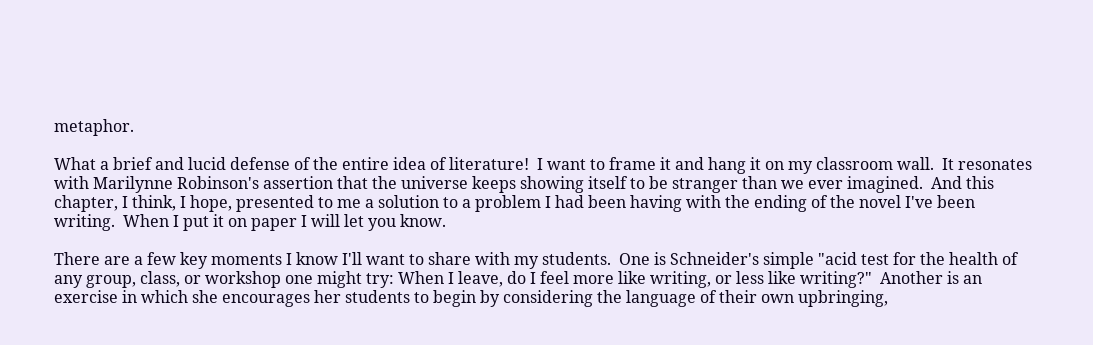metaphor.

What a brief and lucid defense of the entire idea of literature!  I want to frame it and hang it on my classroom wall.  It resonates with Marilynne Robinson's assertion that the universe keeps showing itself to be stranger than we ever imagined.  And this chapter, I think, I hope, presented to me a solution to a problem I had been having with the ending of the novel I've been writing.  When I put it on paper I will let you know.

There are a few key moments I know I'll want to share with my students.  One is Schneider's simple "acid test for the health of any group, class, or workshop one might try: When I leave, do I feel more like writing, or less like writing?"  Another is an exercise in which she encourages her students to begin by considering the language of their own upbringing,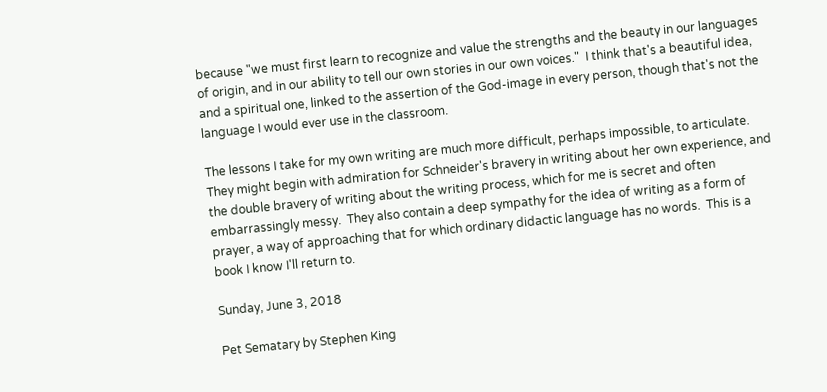because "we must first learn to recognize and value the strengths and the beauty in our languages of origin, and in our ability to tell our own stories in our own voices."  I think that's a beautiful idea, and a spiritual one, linked to the assertion of the God-image in every person, though that's not the language I would ever use in the classroom.

The lessons I take for my own writing are much more difficult, perhaps impossible, to articulate.  They might begin with admiration for Schneider's bravery in writing about her own experience, and the double bravery of writing about the writing process, which for me is secret and often embarrassingly messy.  They also contain a deep sympathy for the idea of writing as a form of prayer, a way of approaching that for which ordinary didactic language has no words.  This is a book I know I'll return to.

Sunday, June 3, 2018

Pet Sematary by Stephen King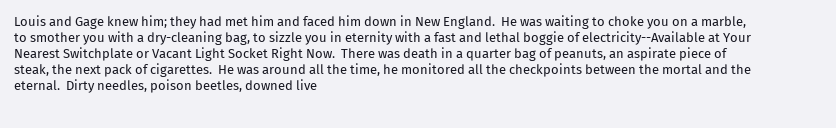Louis and Gage knew him; they had met him and faced him down in New England.  He was waiting to choke you on a marble, to smother you with a dry-cleaning bag, to sizzle you in eternity with a fast and lethal boggie of electricity--Available at Your Nearest Switchplate or Vacant Light Socket Right Now.  There was death in a quarter bag of peanuts, an aspirate piece of steak, the next pack of cigarettes.  He was around all the time, he monitored all the checkpoints between the mortal and the eternal.  Dirty needles, poison beetles, downed live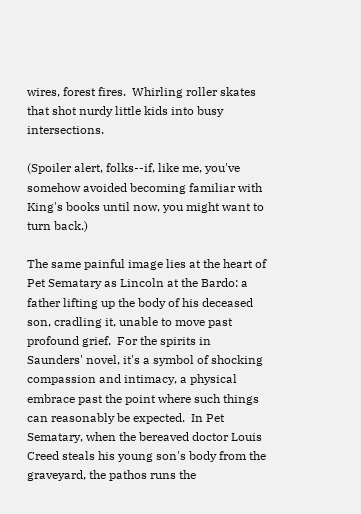wires, forest fires.  Whirling roller skates that shot nurdy little kids into busy intersections.

(Spoiler alert, folks--if, like me, you've somehow avoided becoming familiar with King's books until now, you might want to turn back.)

The same painful image lies at the heart of Pet Sematary as Lincoln at the Bardo: a father lifting up the body of his deceased son, cradling it, unable to move past profound grief.  For the spirits in Saunders' novel, it's a symbol of shocking compassion and intimacy, a physical embrace past the point where such things can reasonably be expected.  In Pet Sematary, when the bereaved doctor Louis Creed steals his young son's body from the graveyard, the pathos runs the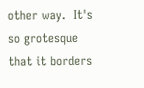other way.  It's so grotesque that it borders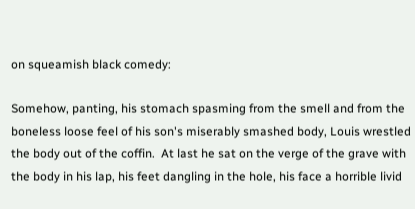on squeamish black comedy:

Somehow, panting, his stomach spasming from the smell and from the boneless loose feel of his son's miserably smashed body, Louis wrestled the body out of the coffin.  At last he sat on the verge of the grave with the body in his lap, his feet dangling in the hole, his face a horrible livid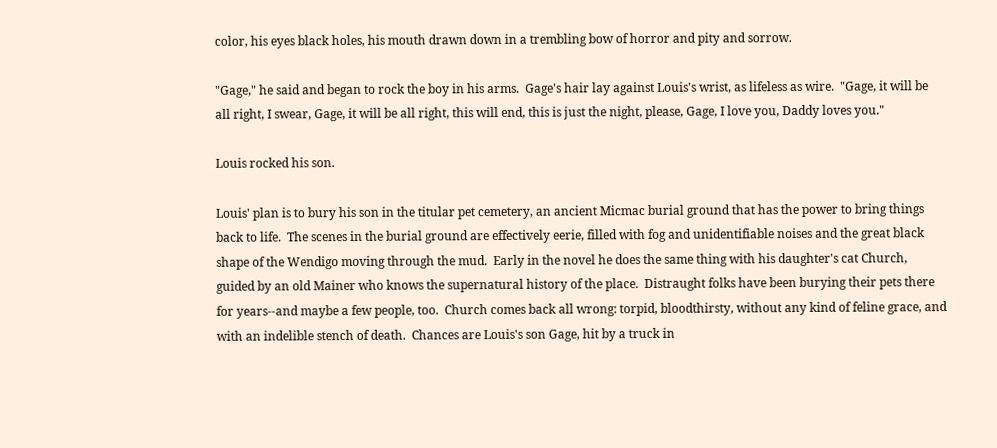color, his eyes black holes, his mouth drawn down in a trembling bow of horror and pity and sorrow.

"Gage," he said and began to rock the boy in his arms.  Gage's hair lay against Louis's wrist, as lifeless as wire.  "Gage, it will be all right, I swear, Gage, it will be all right, this will end, this is just the night, please, Gage, I love you, Daddy loves you."

Louis rocked his son.

Louis' plan is to bury his son in the titular pet cemetery, an ancient Micmac burial ground that has the power to bring things back to life.  The scenes in the burial ground are effectively eerie, filled with fog and unidentifiable noises and the great black shape of the Wendigo moving through the mud.  Early in the novel he does the same thing with his daughter's cat Church, guided by an old Mainer who knows the supernatural history of the place.  Distraught folks have been burying their pets there for years--and maybe a few people, too.  Church comes back all wrong: torpid, bloodthirsty, without any kind of feline grace, and with an indelible stench of death.  Chances are Louis's son Gage, hit by a truck in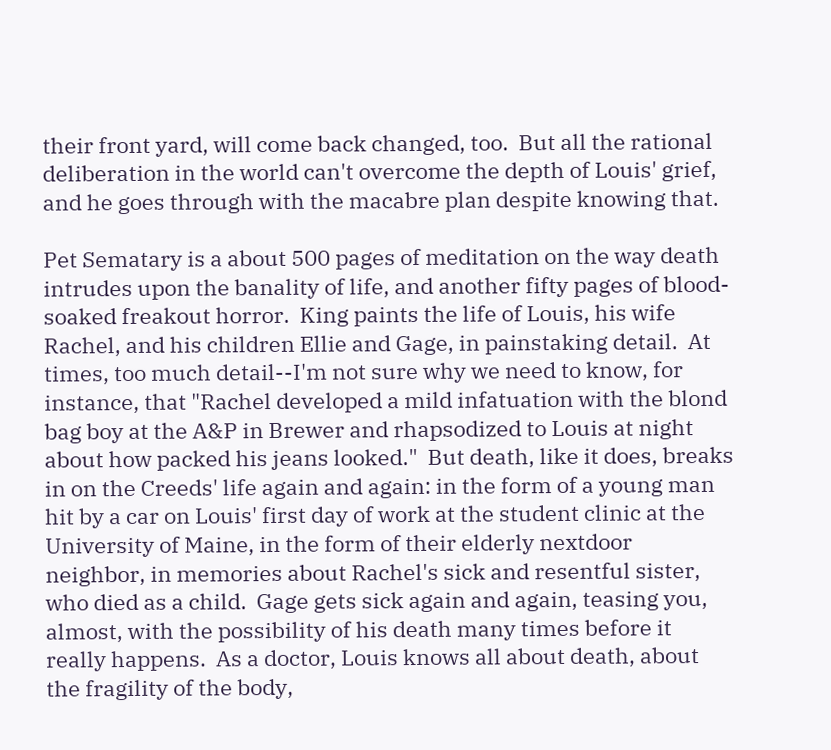their front yard, will come back changed, too.  But all the rational deliberation in the world can't overcome the depth of Louis' grief, and he goes through with the macabre plan despite knowing that.

Pet Sematary is a about 500 pages of meditation on the way death intrudes upon the banality of life, and another fifty pages of blood-soaked freakout horror.  King paints the life of Louis, his wife Rachel, and his children Ellie and Gage, in painstaking detail.  At times, too much detail--I'm not sure why we need to know, for instance, that "Rachel developed a mild infatuation with the blond bag boy at the A&P in Brewer and rhapsodized to Louis at night about how packed his jeans looked."  But death, like it does, breaks in on the Creeds' life again and again: in the form of a young man hit by a car on Louis' first day of work at the student clinic at the University of Maine, in the form of their elderly nextdoor neighbor, in memories about Rachel's sick and resentful sister, who died as a child.  Gage gets sick again and again, teasing you, almost, with the possibility of his death many times before it really happens.  As a doctor, Louis knows all about death, about the fragility of the body,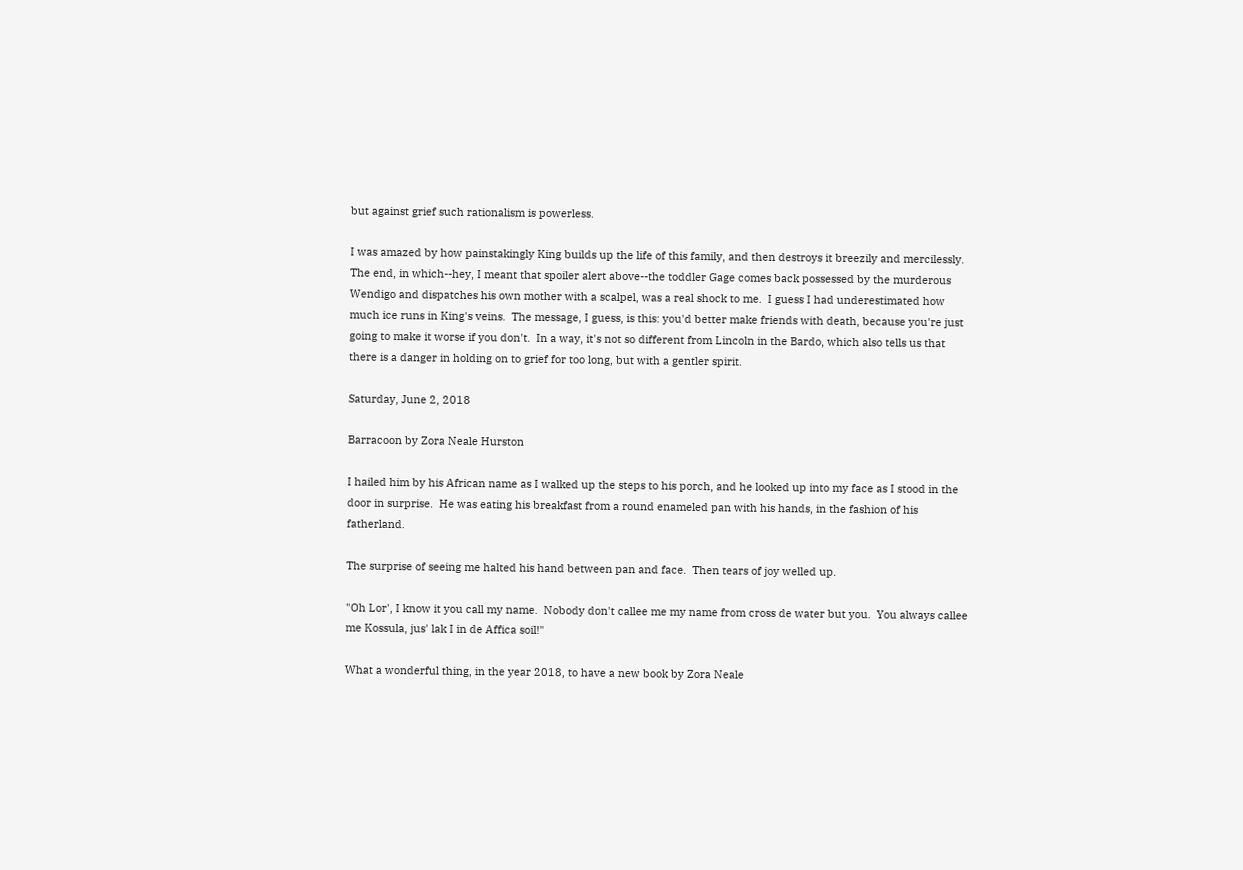but against grief such rationalism is powerless.

I was amazed by how painstakingly King builds up the life of this family, and then destroys it breezily and mercilessly.  The end, in which--hey, I meant that spoiler alert above--the toddler Gage comes back possessed by the murderous Wendigo and dispatches his own mother with a scalpel, was a real shock to me.  I guess I had underestimated how much ice runs in King's veins.  The message, I guess, is this: you'd better make friends with death, because you're just going to make it worse if you don't.  In a way, it's not so different from Lincoln in the Bardo, which also tells us that there is a danger in holding on to grief for too long, but with a gentler spirit.

Saturday, June 2, 2018

Barracoon by Zora Neale Hurston

I hailed him by his African name as I walked up the steps to his porch, and he looked up into my face as I stood in the door in surprise.  He was eating his breakfast from a round enameled pan with his hands, in the fashion of his fatherland.

The surprise of seeing me halted his hand between pan and face.  Then tears of joy welled up.

"Oh Lor', I know it you call my name.  Nobody don't callee me my name from cross de water but you.  You always callee me Kossula, jus' lak I in de Affica soil!"

What a wonderful thing, in the year 2018, to have a new book by Zora Neale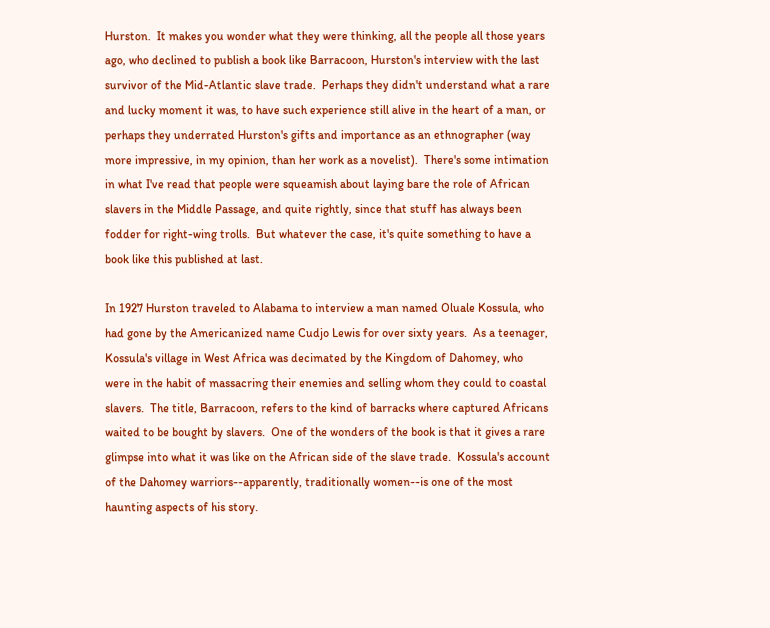Hurston.  It makes you wonder what they were thinking, all the people all those years ago, who declined to publish a book like Barracoon, Hurston's interview with the last survivor of the Mid-Atlantic slave trade.  Perhaps they didn't understand what a rare and lucky moment it was, to have such experience still alive in the heart of a man, or perhaps they underrated Hurston's gifts and importance as an ethnographer (way more impressive, in my opinion, than her work as a novelist).  There's some intimation in what I've read that people were squeamish about laying bare the role of African slavers in the Middle Passage, and quite rightly, since that stuff has always been fodder for right-wing trolls.  But whatever the case, it's quite something to have a book like this published at last.

In 1927 Hurston traveled to Alabama to interview a man named Oluale Kossula, who had gone by the Americanized name Cudjo Lewis for over sixty years.  As a teenager, Kossula's village in West Africa was decimated by the Kingdom of Dahomey, who were in the habit of massacring their enemies and selling whom they could to coastal slavers.  The title, Barracoon, refers to the kind of barracks where captured Africans waited to be bought by slavers.  One of the wonders of the book is that it gives a rare glimpse into what it was like on the African side of the slave trade.  Kossula's account of the Dahomey warriors--apparently, traditionally women--is one of the most haunting aspects of his story.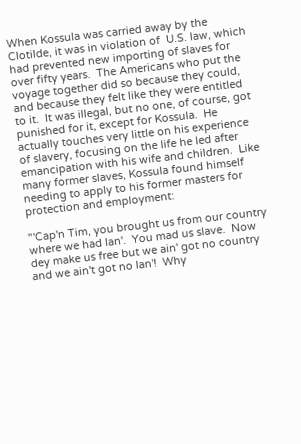When Kossula was carried away by the Clotilde, it was in violation of  U.S. law, which had prevented new importing of slaves for over fifty years.  The Americans who put the voyage together did so because they could, and because they felt like they were entitled to it.  It was illegal, but no one, of course, got punished for it, except for Kossula.  He actually touches very little on his experience of slavery, focusing on the life he led after emancipation with his wife and children.  Like many former slaves, Kossula found himself needing to apply to his former masters for protection and employment:

"'Cap'n Tim, you brought us from our country where we had lan'.  You mad us slave.  Now dey make us free but we ain' got no country and we ain't got no lan'!  Why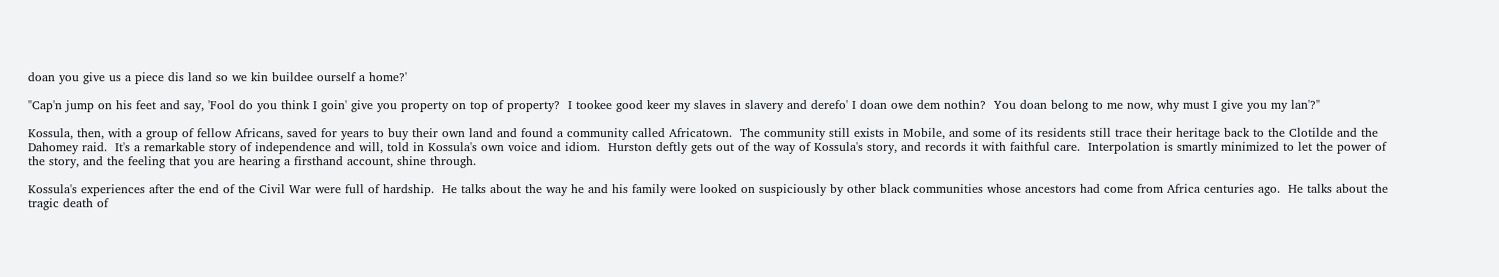doan you give us a piece dis land so we kin buildee ourself a home?'

"Cap'n jump on his feet and say, 'Fool do you think I goin' give you property on top of property?  I tookee good keer my slaves in slavery and derefo' I doan owe dem nothin?  You doan belong to me now, why must I give you my lan'?"

Kossula, then, with a group of fellow Africans, saved for years to buy their own land and found a community called Africatown.  The community still exists in Mobile, and some of its residents still trace their heritage back to the Clotilde and the Dahomey raid.  It's a remarkable story of independence and will, told in Kossula's own voice and idiom.  Hurston deftly gets out of the way of Kossula's story, and records it with faithful care.  Interpolation is smartly minimized to let the power of the story, and the feeling that you are hearing a firsthand account, shine through.

Kossula's experiences after the end of the Civil War were full of hardship.  He talks about the way he and his family were looked on suspiciously by other black communities whose ancestors had come from Africa centuries ago.  He talks about the tragic death of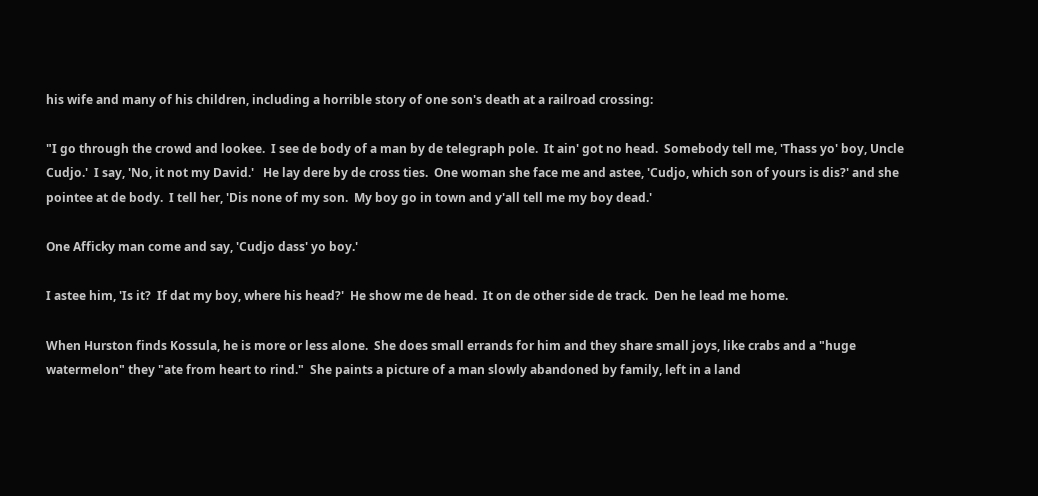his wife and many of his children, including a horrible story of one son's death at a railroad crossing:

"I go through the crowd and lookee.  I see de body of a man by de telegraph pole.  It ain' got no head.  Somebody tell me, 'Thass yo' boy, Uncle Cudjo.'  I say, 'No, it not my David.'   He lay dere by de cross ties.  One woman she face me and astee, 'Cudjo, which son of yours is dis?' and she pointee at de body.  I tell her, 'Dis none of my son.  My boy go in town and y'all tell me my boy dead.'

One Afficky man come and say, 'Cudjo dass' yo boy.'

I astee him, 'Is it?  If dat my boy, where his head?'  He show me de head.  It on de other side de track.  Den he lead me home.

When Hurston finds Kossula, he is more or less alone.  She does small errands for him and they share small joys, like crabs and a "huge watermelon" they "ate from heart to rind."  She paints a picture of a man slowly abandoned by family, left in a land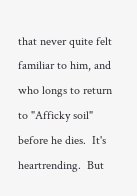that never quite felt familiar to him, and who longs to return to "Afficky soil" before he dies.  It's heartrending.  But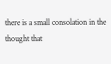there is a small consolation in the thought that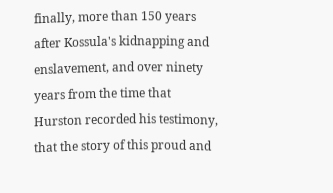finally, more than 150 years after Kossula's kidnapping and enslavement, and over ninety years from the time that Hurston recorded his testimony, that the story of this proud and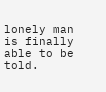lonely man is finally able to be told.